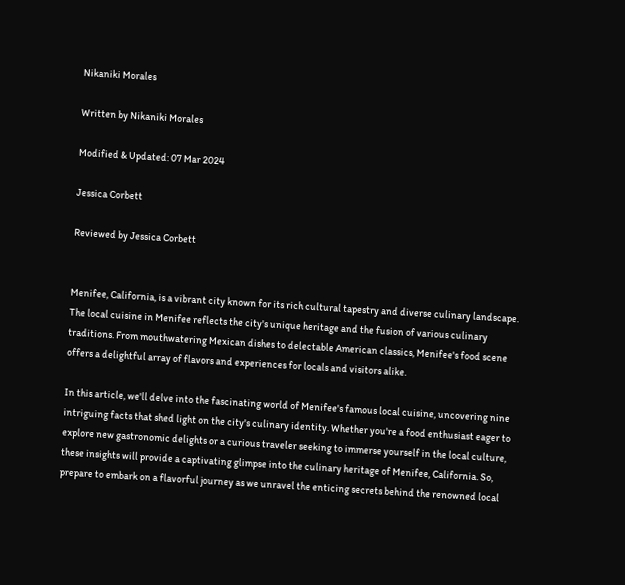Nikaniki Morales

Written by Nikaniki Morales

Modified & Updated: 07 Mar 2024

Jessica Corbett

Reviewed by Jessica Corbett


Menifee, California, is a vibrant city known for its rich cultural tapestry and diverse culinary landscape. The local cuisine in Menifee reflects the city's unique heritage and the fusion of various culinary traditions. From mouthwatering Mexican dishes to delectable American classics, Menifee's food scene offers a delightful array of flavors and experiences for locals and visitors alike.

In this article, we'll delve into the fascinating world of Menifee's famous local cuisine, uncovering nine intriguing facts that shed light on the city's culinary identity. Whether you're a food enthusiast eager to explore new gastronomic delights or a curious traveler seeking to immerse yourself in the local culture, these insights will provide a captivating glimpse into the culinary heritage of Menifee, California. So, prepare to embark on a flavorful journey as we unravel the enticing secrets behind the renowned local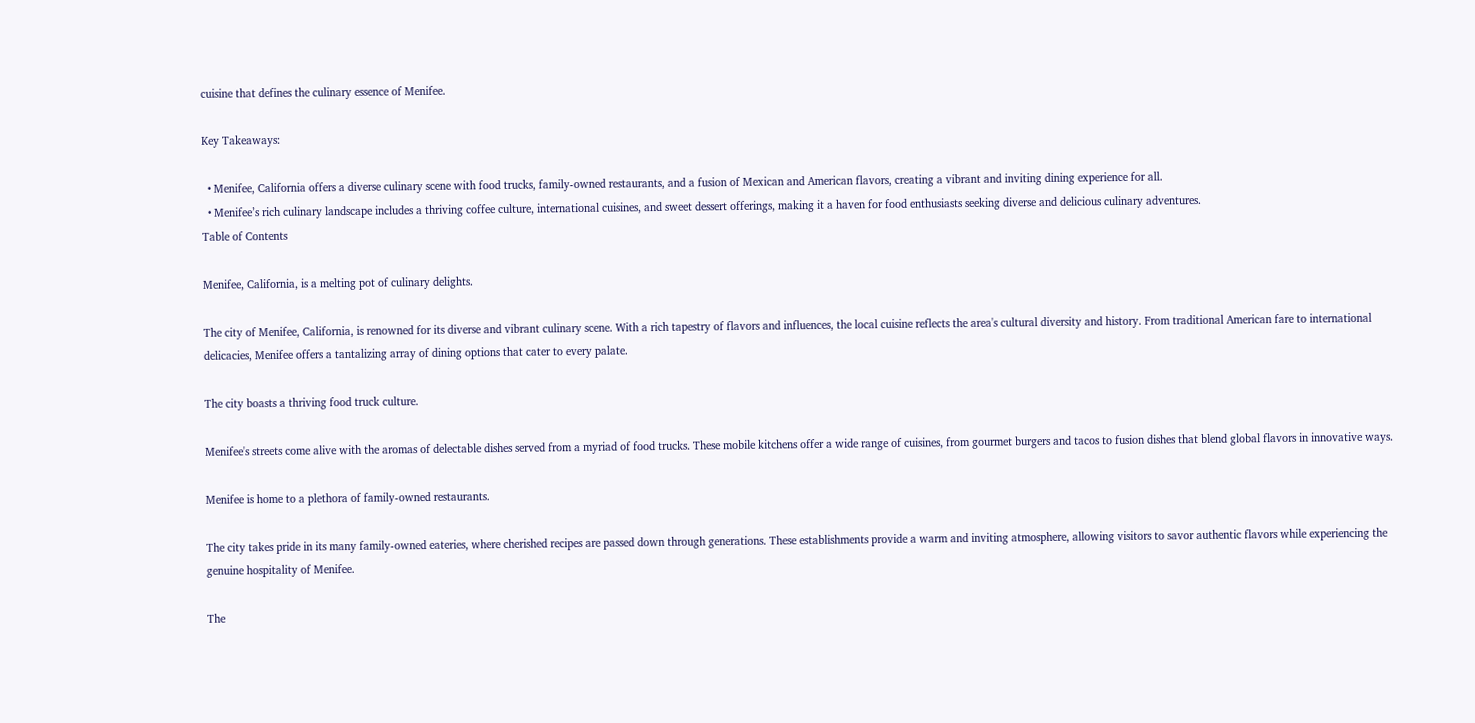cuisine that defines the culinary essence of Menifee.

Key Takeaways:

  • Menifee, California offers a diverse culinary scene with food trucks, family-owned restaurants, and a fusion of Mexican and American flavors, creating a vibrant and inviting dining experience for all.
  • Menifee’s rich culinary landscape includes a thriving coffee culture, international cuisines, and sweet dessert offerings, making it a haven for food enthusiasts seeking diverse and delicious culinary adventures.
Table of Contents

Menifee, California, is a melting pot of culinary delights.

The city of Menifee, California, is renowned for its diverse and vibrant culinary scene. With a rich tapestry of flavors and influences, the local cuisine reflects the area's cultural diversity and history. From traditional American fare to international delicacies, Menifee offers a tantalizing array of dining options that cater to every palate.

The city boasts a thriving food truck culture.

Menifee's streets come alive with the aromas of delectable dishes served from a myriad of food trucks. These mobile kitchens offer a wide range of cuisines, from gourmet burgers and tacos to fusion dishes that blend global flavors in innovative ways.

Menifee is home to a plethora of family-owned restaurants.

The city takes pride in its many family-owned eateries, where cherished recipes are passed down through generations. These establishments provide a warm and inviting atmosphere, allowing visitors to savor authentic flavors while experiencing the genuine hospitality of Menifee.

The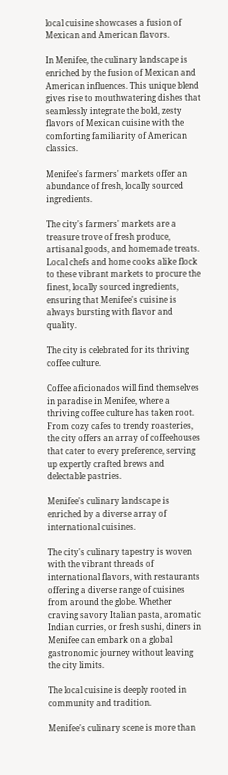local cuisine showcases a fusion of Mexican and American flavors.

In Menifee, the culinary landscape is enriched by the fusion of Mexican and American influences. This unique blend gives rise to mouthwatering dishes that seamlessly integrate the bold, zesty flavors of Mexican cuisine with the comforting familiarity of American classics.

Menifee's farmers' markets offer an abundance of fresh, locally sourced ingredients.

The city's farmers' markets are a treasure trove of fresh produce, artisanal goods, and homemade treats. Local chefs and home cooks alike flock to these vibrant markets to procure the finest, locally sourced ingredients, ensuring that Menifee's cuisine is always bursting with flavor and quality.

The city is celebrated for its thriving coffee culture.

Coffee aficionados will find themselves in paradise in Menifee, where a thriving coffee culture has taken root. From cozy cafes to trendy roasteries, the city offers an array of coffeehouses that cater to every preference, serving up expertly crafted brews and delectable pastries.

Menifee's culinary landscape is enriched by a diverse array of international cuisines.

The city's culinary tapestry is woven with the vibrant threads of international flavors, with restaurants offering a diverse range of cuisines from around the globe. Whether craving savory Italian pasta, aromatic Indian curries, or fresh sushi, diners in Menifee can embark on a global gastronomic journey without leaving the city limits.

The local cuisine is deeply rooted in community and tradition.

Menifee's culinary scene is more than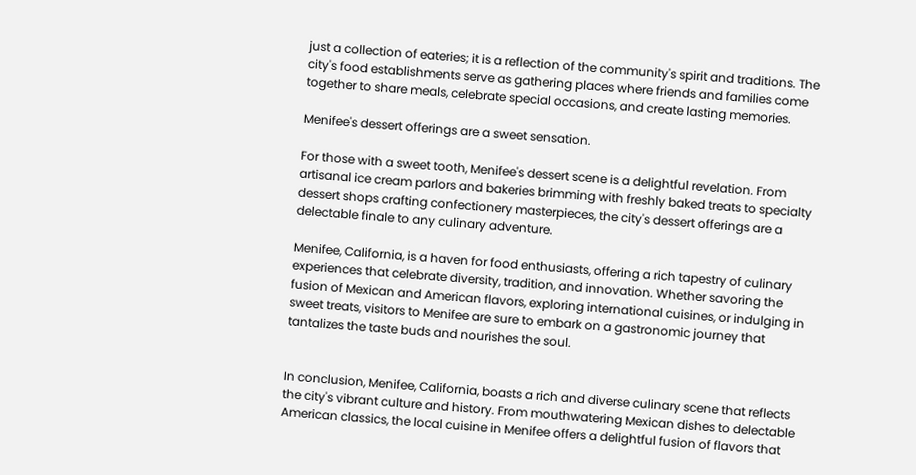just a collection of eateries; it is a reflection of the community's spirit and traditions. The city's food establishments serve as gathering places where friends and families come together to share meals, celebrate special occasions, and create lasting memories.

Menifee's dessert offerings are a sweet sensation.

For those with a sweet tooth, Menifee's dessert scene is a delightful revelation. From artisanal ice cream parlors and bakeries brimming with freshly baked treats to specialty dessert shops crafting confectionery masterpieces, the city's dessert offerings are a delectable finale to any culinary adventure.

Menifee, California, is a haven for food enthusiasts, offering a rich tapestry of culinary experiences that celebrate diversity, tradition, and innovation. Whether savoring the fusion of Mexican and American flavors, exploring international cuisines, or indulging in sweet treats, visitors to Menifee are sure to embark on a gastronomic journey that tantalizes the taste buds and nourishes the soul.


In conclusion, Menifee, California, boasts a rich and diverse culinary scene that reflects the city's vibrant culture and history. From mouthwatering Mexican dishes to delectable American classics, the local cuisine in Menifee offers a delightful fusion of flavors that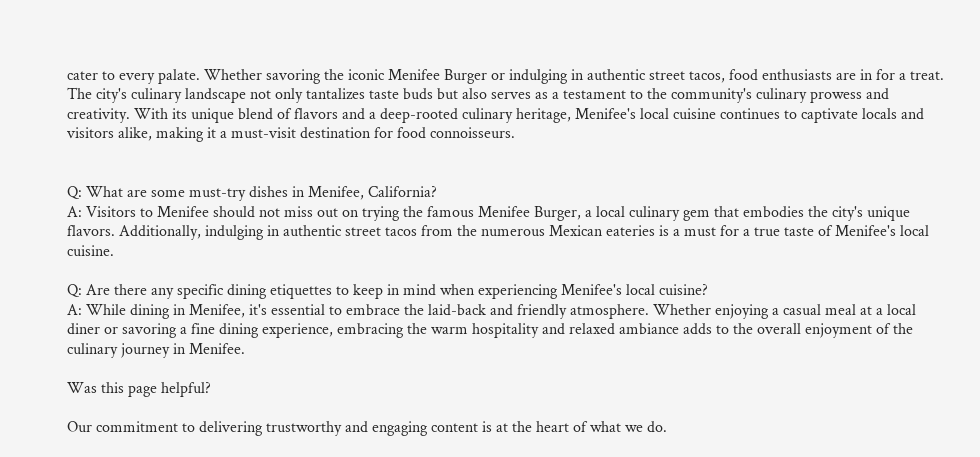cater to every palate. Whether savoring the iconic Menifee Burger or indulging in authentic street tacos, food enthusiasts are in for a treat. The city's culinary landscape not only tantalizes taste buds but also serves as a testament to the community's culinary prowess and creativity. With its unique blend of flavors and a deep-rooted culinary heritage, Menifee's local cuisine continues to captivate locals and visitors alike, making it a must-visit destination for food connoisseurs.


Q: What are some must-try dishes in Menifee, California?
A: Visitors to Menifee should not miss out on trying the famous Menifee Burger, a local culinary gem that embodies the city's unique flavors. Additionally, indulging in authentic street tacos from the numerous Mexican eateries is a must for a true taste of Menifee's local cuisine.

Q: Are there any specific dining etiquettes to keep in mind when experiencing Menifee's local cuisine?
A: While dining in Menifee, it's essential to embrace the laid-back and friendly atmosphere. Whether enjoying a casual meal at a local diner or savoring a fine dining experience, embracing the warm hospitality and relaxed ambiance adds to the overall enjoyment of the culinary journey in Menifee.

Was this page helpful?

Our commitment to delivering trustworthy and engaging content is at the heart of what we do.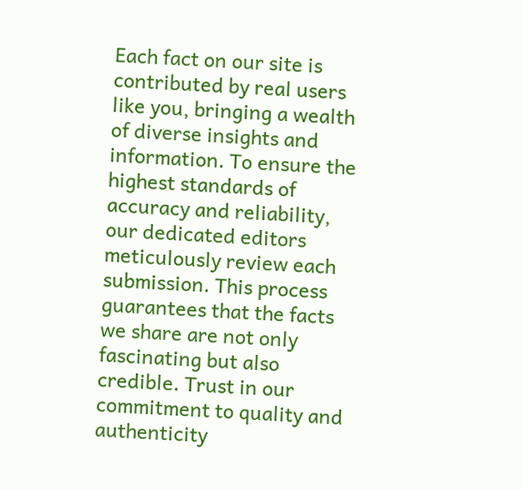Each fact on our site is contributed by real users like you, bringing a wealth of diverse insights and information. To ensure the highest standards of accuracy and reliability, our dedicated editors meticulously review each submission. This process guarantees that the facts we share are not only fascinating but also credible. Trust in our commitment to quality and authenticity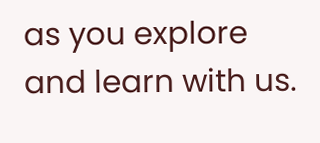as you explore and learn with us.